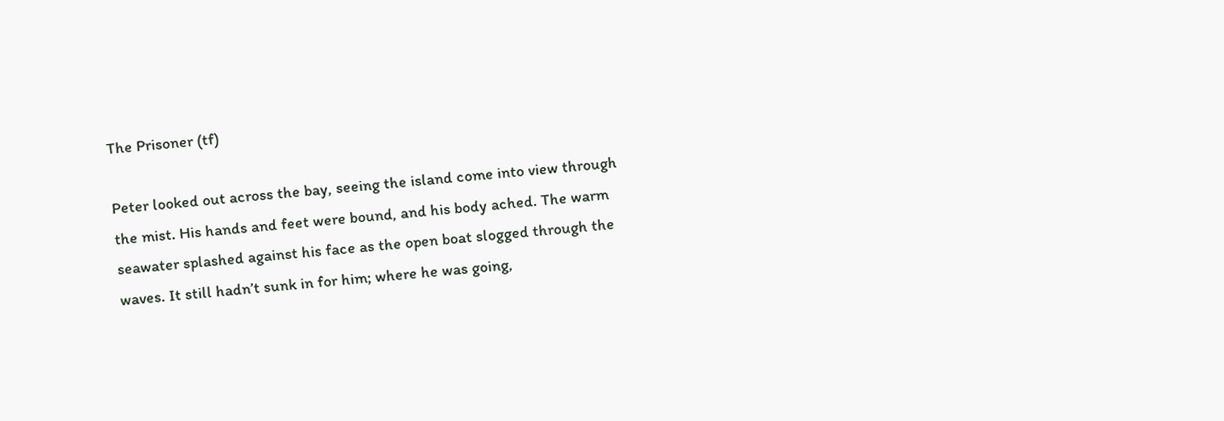The Prisoner (tf)

Peter looked out across the bay, seeing the island come into view through the mist. His hands and feet were bound, and his body ached. The warm seawater splashed against his face as the open boat slogged through the waves. It still hadn’t sunk in for him; where he was going,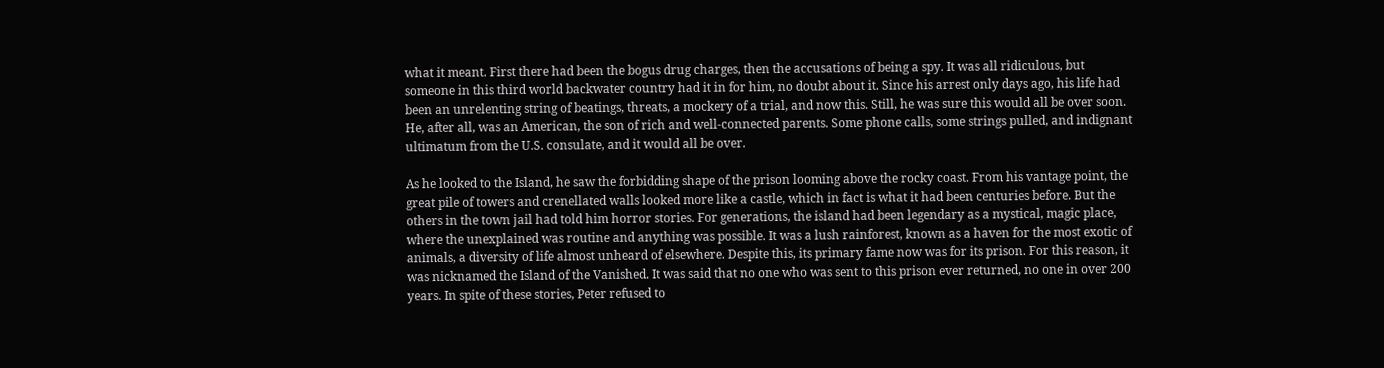what it meant. First there had been the bogus drug charges, then the accusations of being a spy. It was all ridiculous, but someone in this third world backwater country had it in for him, no doubt about it. Since his arrest only days ago, his life had been an unrelenting string of beatings, threats, a mockery of a trial, and now this. Still, he was sure this would all be over soon. He, after all, was an American, the son of rich and well-connected parents. Some phone calls, some strings pulled, and indignant ultimatum from the U.S. consulate, and it would all be over.

As he looked to the Island, he saw the forbidding shape of the prison looming above the rocky coast. From his vantage point, the great pile of towers and crenellated walls looked more like a castle, which in fact is what it had been centuries before. But the others in the town jail had told him horror stories. For generations, the island had been legendary as a mystical, magic place, where the unexplained was routine and anything was possible. It was a lush rainforest, known as a haven for the most exotic of animals, a diversity of life almost unheard of elsewhere. Despite this, its primary fame now was for its prison. For this reason, it was nicknamed the Island of the Vanished. It was said that no one who was sent to this prison ever returned, no one in over 200 years. In spite of these stories, Peter refused to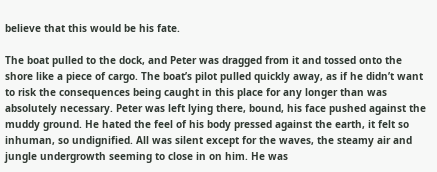believe that this would be his fate.

The boat pulled to the dock, and Peter was dragged from it and tossed onto the shore like a piece of cargo. The boat’s pilot pulled quickly away, as if he didn’t want to risk the consequences being caught in this place for any longer than was absolutely necessary. Peter was left lying there, bound, his face pushed against the muddy ground. He hated the feel of his body pressed against the earth, it felt so inhuman, so undignified. All was silent except for the waves, the steamy air and jungle undergrowth seeming to close in on him. He was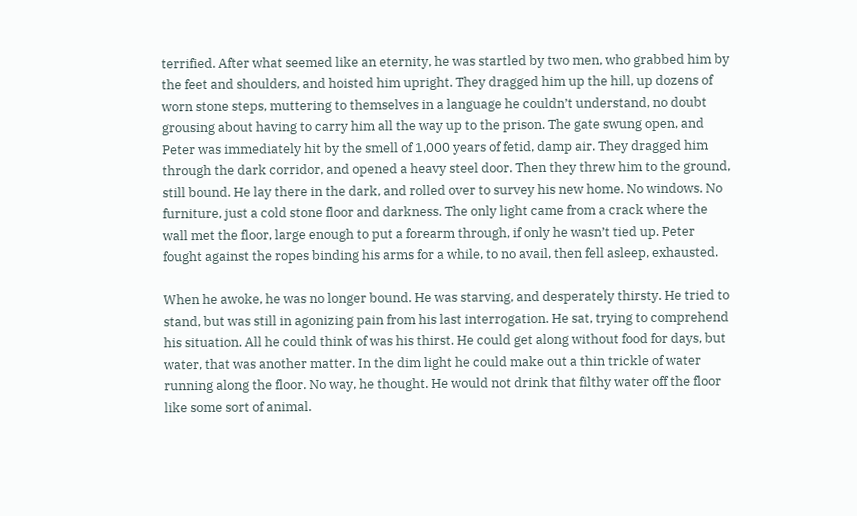terrified. After what seemed like an eternity, he was startled by two men, who grabbed him by the feet and shoulders, and hoisted him upright. They dragged him up the hill, up dozens of worn stone steps, muttering to themselves in a language he couldn’t understand, no doubt grousing about having to carry him all the way up to the prison. The gate swung open, and Peter was immediately hit by the smell of 1,000 years of fetid, damp air. They dragged him through the dark corridor, and opened a heavy steel door. Then they threw him to the ground, still bound. He lay there in the dark, and rolled over to survey his new home. No windows. No furniture, just a cold stone floor and darkness. The only light came from a crack where the wall met the floor, large enough to put a forearm through, if only he wasn’t tied up. Peter fought against the ropes binding his arms for a while, to no avail, then fell asleep, exhausted.

When he awoke, he was no longer bound. He was starving, and desperately thirsty. He tried to stand, but was still in agonizing pain from his last interrogation. He sat, trying to comprehend his situation. All he could think of was his thirst. He could get along without food for days, but water, that was another matter. In the dim light he could make out a thin trickle of water running along the floor. No way, he thought. He would not drink that filthy water off the floor like some sort of animal.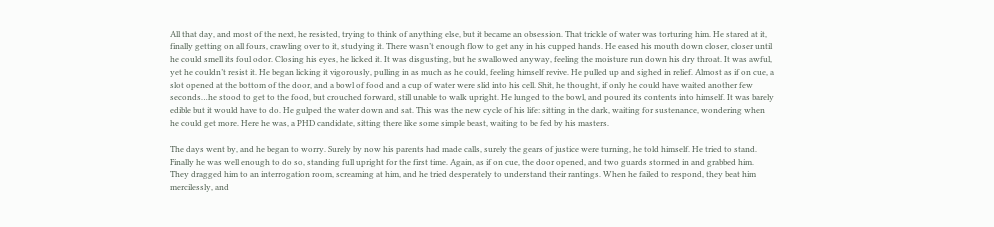All that day, and most of the next, he resisted, trying to think of anything else, but it became an obsession. That trickle of water was torturing him. He stared at it, finally getting on all fours, crawling over to it, studying it. There wasn’t enough flow to get any in his cupped hands. He eased his mouth down closer, closer until he could smell its foul odor. Closing his eyes, he licked it. It was disgusting, but he swallowed anyway, feeling the moisture run down his dry throat. It was awful, yet he couldn’t resist it. He began licking it vigorously, pulling in as much as he could, feeling himself revive. He pulled up and sighed in relief. Almost as if on cue, a slot opened at the bottom of the door, and a bowl of food and a cup of water were slid into his cell. Shit, he thought, if only he could have waited another few seconds…he stood to get to the food, but crouched forward, still unable to walk upright. He lunged to the bowl, and poured its contents into himself. It was barely edible but it would have to do. He gulped the water down and sat. This was the new cycle of his life: sitting in the dark, waiting for sustenance, wondering when he could get more. Here he was, a PHD candidate, sitting there like some simple beast, waiting to be fed by his masters.

The days went by, and he began to worry. Surely by now his parents had made calls, surely the gears of justice were turning, he told himself. He tried to stand. Finally he was well enough to do so, standing full upright for the first time. Again, as if on cue, the door opened, and two guards stormed in and grabbed him. They dragged him to an interrogation room, screaming at him, and he tried desperately to understand their rantings. When he failed to respond, they beat him mercilessly, and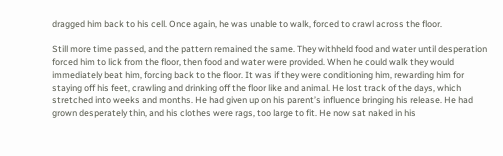dragged him back to his cell. Once again, he was unable to walk, forced to crawl across the floor.

Still more time passed, and the pattern remained the same. They withheld food and water until desperation forced him to lick from the floor, then food and water were provided. When he could walk they would immediately beat him, forcing back to the floor. It was if they were conditioning him, rewarding him for staying off his feet, crawling and drinking off the floor like and animal. He lost track of the days, which stretched into weeks and months. He had given up on his parent’s influence bringing his release. He had grown desperately thin, and his clothes were rags, too large to fit. He now sat naked in his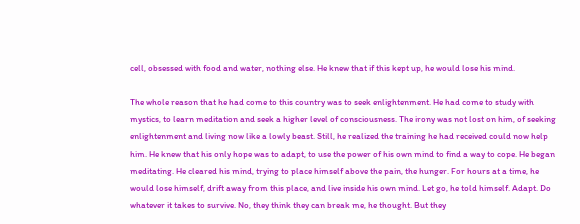cell, obsessed with food and water, nothing else. He knew that if this kept up, he would lose his mind.

The whole reason that he had come to this country was to seek enlightenment. He had come to study with mystics, to learn meditation and seek a higher level of consciousness. The irony was not lost on him, of seeking enlightenment and living now like a lowly beast. Still, he realized the training he had received could now help him. He knew that his only hope was to adapt, to use the power of his own mind to find a way to cope. He began meditating. He cleared his mind, trying to place himself above the pain, the hunger. For hours at a time, he would lose himself, drift away from this place, and live inside his own mind. Let go, he told himself. Adapt. Do whatever it takes to survive. No, they think they can break me, he thought. But they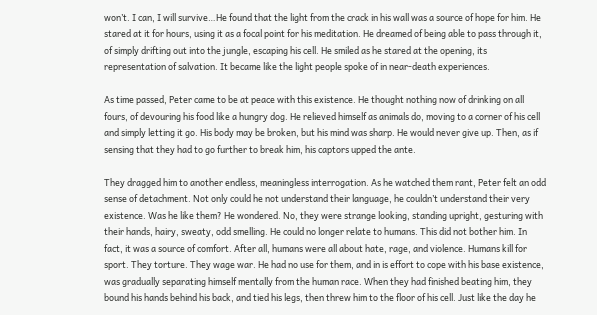won’t. I can, I will survive…He found that the light from the crack in his wall was a source of hope for him. He stared at it for hours, using it as a focal point for his meditation. He dreamed of being able to pass through it, of simply drifting out into the jungle, escaping his cell. He smiled as he stared at the opening, its representation of salvation. It became like the light people spoke of in near-death experiences.

As time passed, Peter came to be at peace with this existence. He thought nothing now of drinking on all fours, of devouring his food like a hungry dog. He relieved himself as animals do, moving to a corner of his cell and simply letting it go. His body may be broken, but his mind was sharp. He would never give up. Then, as if sensing that they had to go further to break him, his captors upped the ante.

They dragged him to another endless, meaningless interrogation. As he watched them rant, Peter felt an odd sense of detachment. Not only could he not understand their language, he couldn’t understand their very existence. Was he like them? He wondered. No, they were strange looking, standing upright, gesturing with their hands, hairy, sweaty, odd smelling. He could no longer relate to humans. This did not bother him. In fact, it was a source of comfort. After all, humans were all about hate, rage, and violence. Humans kill for sport. They torture. They wage war. He had no use for them, and in is effort to cope with his base existence, was gradually separating himself mentally from the human race. When they had finished beating him, they bound his hands behind his back, and tied his legs, then threw him to the floor of his cell. Just like the day he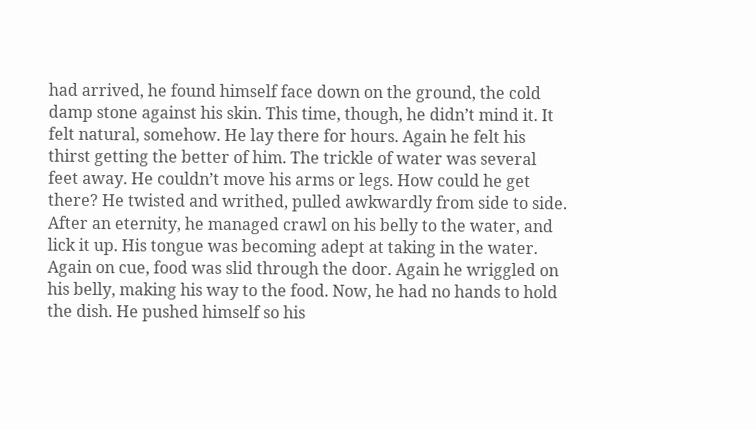had arrived, he found himself face down on the ground, the cold damp stone against his skin. This time, though, he didn’t mind it. It felt natural, somehow. He lay there for hours. Again he felt his thirst getting the better of him. The trickle of water was several feet away. He couldn’t move his arms or legs. How could he get there? He twisted and writhed, pulled awkwardly from side to side. After an eternity, he managed crawl on his belly to the water, and lick it up. His tongue was becoming adept at taking in the water. Again on cue, food was slid through the door. Again he wriggled on his belly, making his way to the food. Now, he had no hands to hold the dish. He pushed himself so his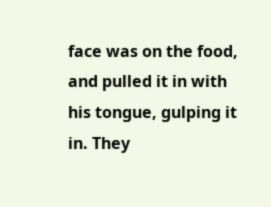face was on the food, and pulled it in with his tongue, gulping it in. They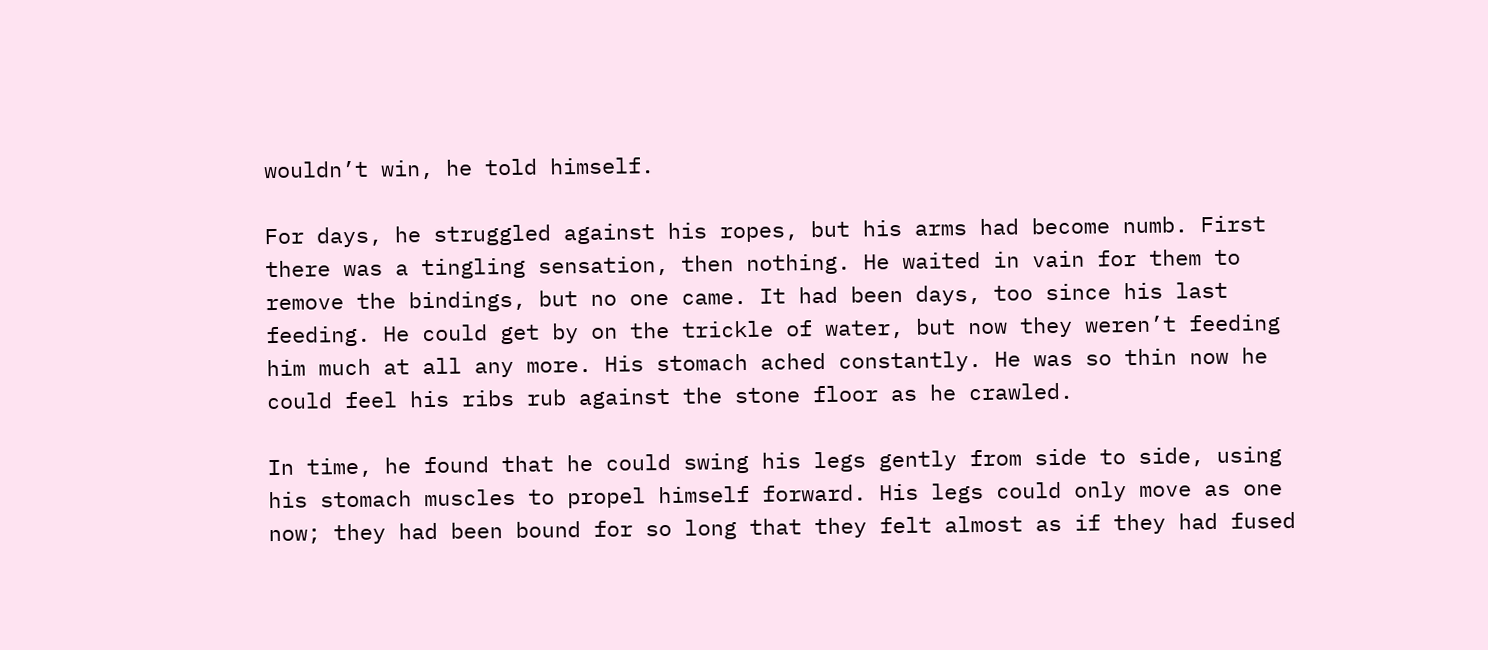wouldn’t win, he told himself.

For days, he struggled against his ropes, but his arms had become numb. First there was a tingling sensation, then nothing. He waited in vain for them to remove the bindings, but no one came. It had been days, too since his last feeding. He could get by on the trickle of water, but now they weren’t feeding him much at all any more. His stomach ached constantly. He was so thin now he could feel his ribs rub against the stone floor as he crawled.

In time, he found that he could swing his legs gently from side to side, using his stomach muscles to propel himself forward. His legs could only move as one now; they had been bound for so long that they felt almost as if they had fused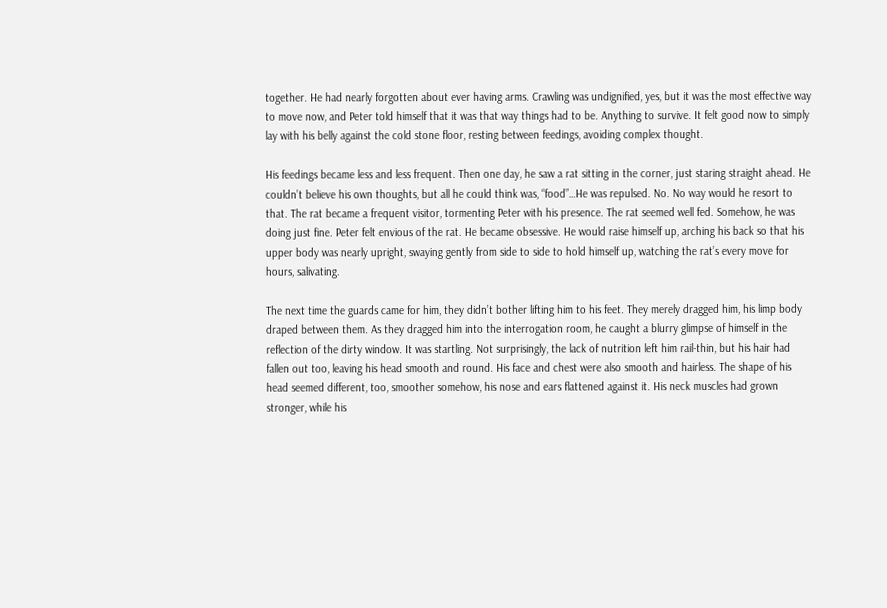together. He had nearly forgotten about ever having arms. Crawling was undignified, yes, but it was the most effective way to move now, and Peter told himself that it was that way things had to be. Anything to survive. It felt good now to simply lay with his belly against the cold stone floor, resting between feedings, avoiding complex thought.

His feedings became less and less frequent. Then one day, he saw a rat sitting in the corner, just staring straight ahead. He couldn’t believe his own thoughts, but all he could think was, “food”…He was repulsed. No. No way would he resort to that. The rat became a frequent visitor, tormenting Peter with his presence. The rat seemed well fed. Somehow, he was doing just fine. Peter felt envious of the rat. He became obsessive. He would raise himself up, arching his back so that his upper body was nearly upright, swaying gently from side to side to hold himself up, watching the rat’s every move for hours, salivating.

The next time the guards came for him, they didn’t bother lifting him to his feet. They merely dragged him, his limp body draped between them. As they dragged him into the interrogation room, he caught a blurry glimpse of himself in the reflection of the dirty window. It was startling. Not surprisingly, the lack of nutrition left him rail-thin, but his hair had fallen out too, leaving his head smooth and round. His face and chest were also smooth and hairless. The shape of his head seemed different, too, smoother somehow, his nose and ears flattened against it. His neck muscles had grown stronger, while his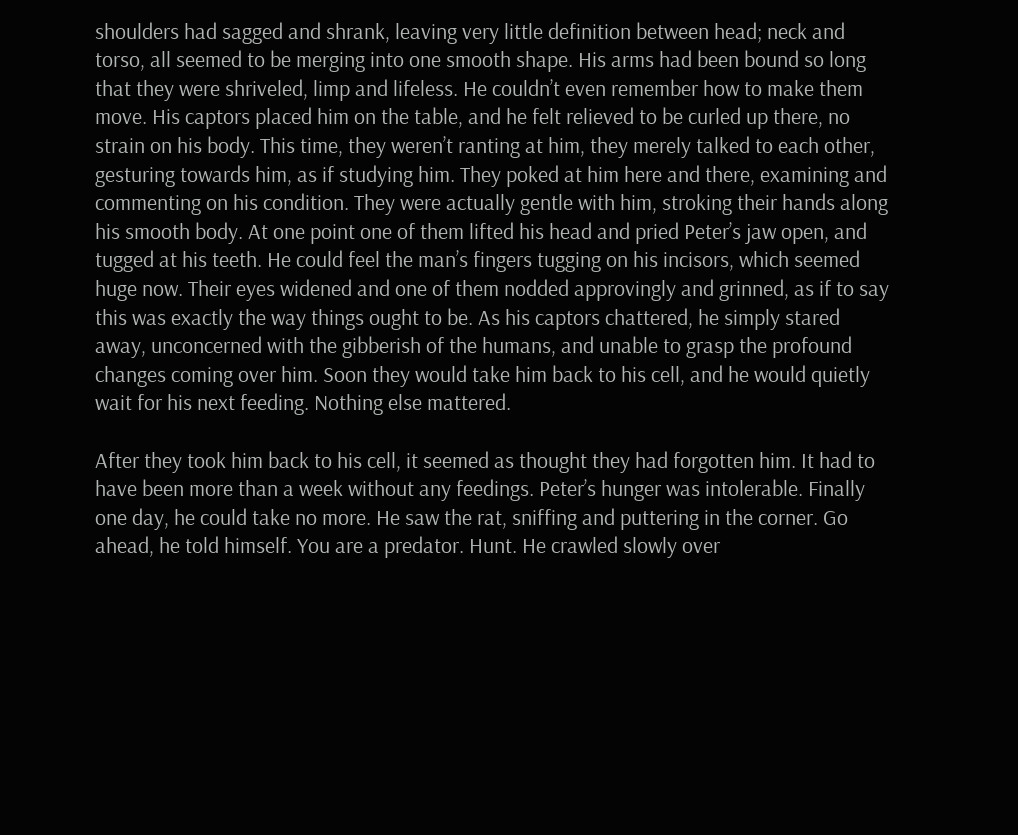shoulders had sagged and shrank, leaving very little definition between head; neck and torso, all seemed to be merging into one smooth shape. His arms had been bound so long that they were shriveled, limp and lifeless. He couldn’t even remember how to make them move. His captors placed him on the table, and he felt relieved to be curled up there, no strain on his body. This time, they weren’t ranting at him, they merely talked to each other, gesturing towards him, as if studying him. They poked at him here and there, examining and commenting on his condition. They were actually gentle with him, stroking their hands along his smooth body. At one point one of them lifted his head and pried Peter’s jaw open, and tugged at his teeth. He could feel the man’s fingers tugging on his incisors, which seemed huge now. Their eyes widened and one of them nodded approvingly and grinned, as if to say this was exactly the way things ought to be. As his captors chattered, he simply stared away, unconcerned with the gibberish of the humans, and unable to grasp the profound changes coming over him. Soon they would take him back to his cell, and he would quietly wait for his next feeding. Nothing else mattered.

After they took him back to his cell, it seemed as thought they had forgotten him. It had to have been more than a week without any feedings. Peter’s hunger was intolerable. Finally one day, he could take no more. He saw the rat, sniffing and puttering in the corner. Go ahead, he told himself. You are a predator. Hunt. He crawled slowly over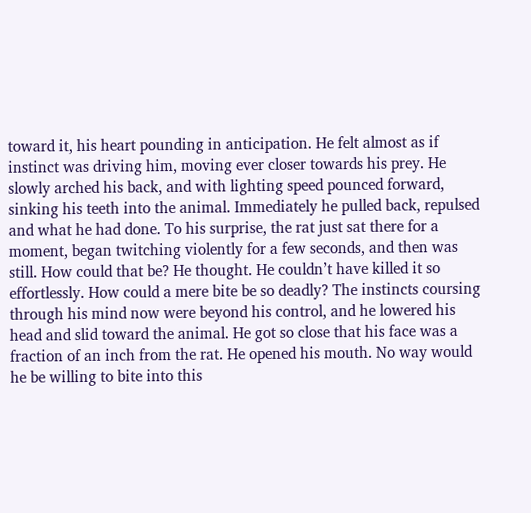toward it, his heart pounding in anticipation. He felt almost as if instinct was driving him, moving ever closer towards his prey. He slowly arched his back, and with lighting speed pounced forward, sinking his teeth into the animal. Immediately he pulled back, repulsed and what he had done. To his surprise, the rat just sat there for a moment, began twitching violently for a few seconds, and then was still. How could that be? He thought. He couldn’t have killed it so effortlessly. How could a mere bite be so deadly? The instincts coursing through his mind now were beyond his control, and he lowered his head and slid toward the animal. He got so close that his face was a fraction of an inch from the rat. He opened his mouth. No way would he be willing to bite into this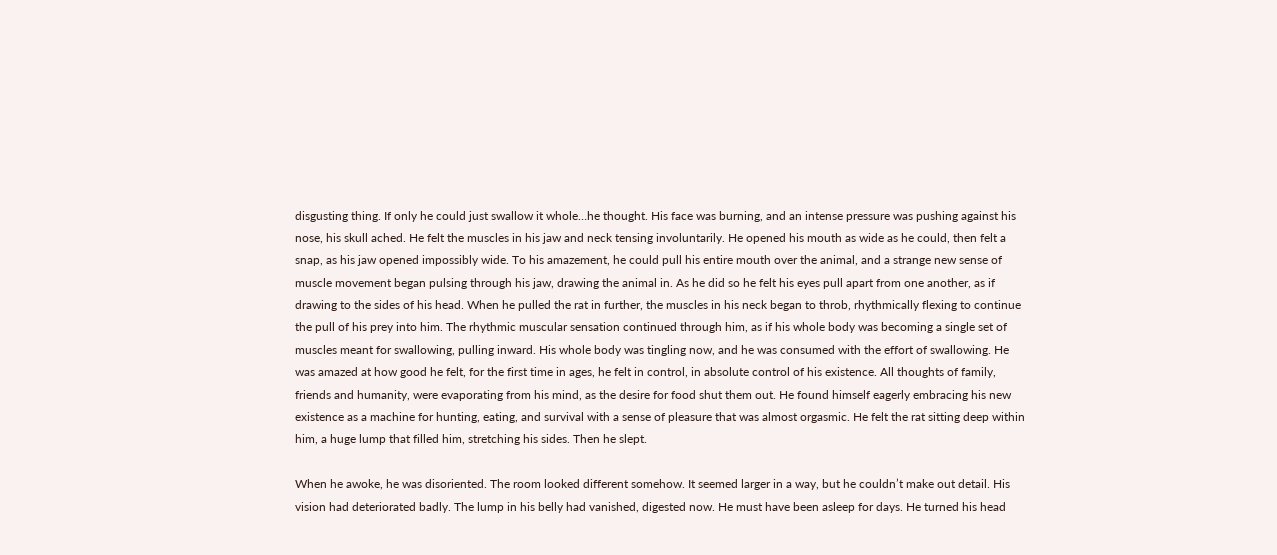disgusting thing. If only he could just swallow it whole…he thought. His face was burning, and an intense pressure was pushing against his nose, his skull ached. He felt the muscles in his jaw and neck tensing involuntarily. He opened his mouth as wide as he could, then felt a snap, as his jaw opened impossibly wide. To his amazement, he could pull his entire mouth over the animal, and a strange new sense of muscle movement began pulsing through his jaw, drawing the animal in. As he did so he felt his eyes pull apart from one another, as if drawing to the sides of his head. When he pulled the rat in further, the muscles in his neck began to throb, rhythmically flexing to continue the pull of his prey into him. The rhythmic muscular sensation continued through him, as if his whole body was becoming a single set of muscles meant for swallowing, pulling inward. His whole body was tingling now, and he was consumed with the effort of swallowing. He was amazed at how good he felt, for the first time in ages, he felt in control, in absolute control of his existence. All thoughts of family, friends and humanity, were evaporating from his mind, as the desire for food shut them out. He found himself eagerly embracing his new existence as a machine for hunting, eating, and survival with a sense of pleasure that was almost orgasmic. He felt the rat sitting deep within him, a huge lump that filled him, stretching his sides. Then he slept.

When he awoke, he was disoriented. The room looked different somehow. It seemed larger in a way, but he couldn’t make out detail. His vision had deteriorated badly. The lump in his belly had vanished, digested now. He must have been asleep for days. He turned his head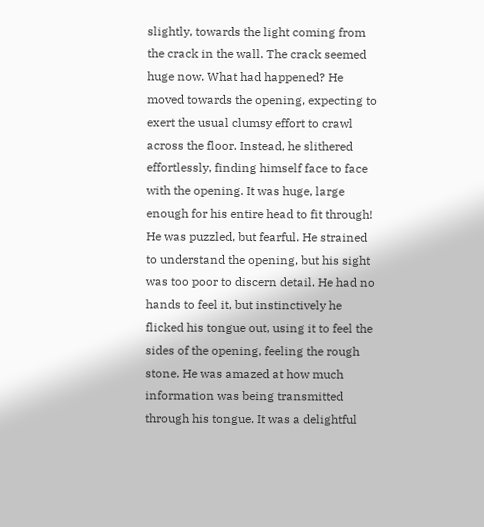slightly, towards the light coming from the crack in the wall. The crack seemed huge now. What had happened? He moved towards the opening, expecting to exert the usual clumsy effort to crawl across the floor. Instead, he slithered effortlessly, finding himself face to face with the opening. It was huge, large enough for his entire head to fit through! He was puzzled, but fearful. He strained to understand the opening, but his sight was too poor to discern detail. He had no hands to feel it, but instinctively he flicked his tongue out, using it to feel the sides of the opening, feeling the rough stone. He was amazed at how much information was being transmitted through his tongue. It was a delightful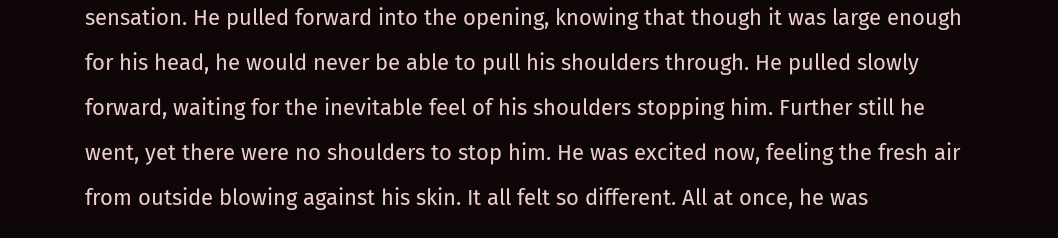sensation. He pulled forward into the opening, knowing that though it was large enough for his head, he would never be able to pull his shoulders through. He pulled slowly forward, waiting for the inevitable feel of his shoulders stopping him. Further still he went, yet there were no shoulders to stop him. He was excited now, feeling the fresh air from outside blowing against his skin. It all felt so different. All at once, he was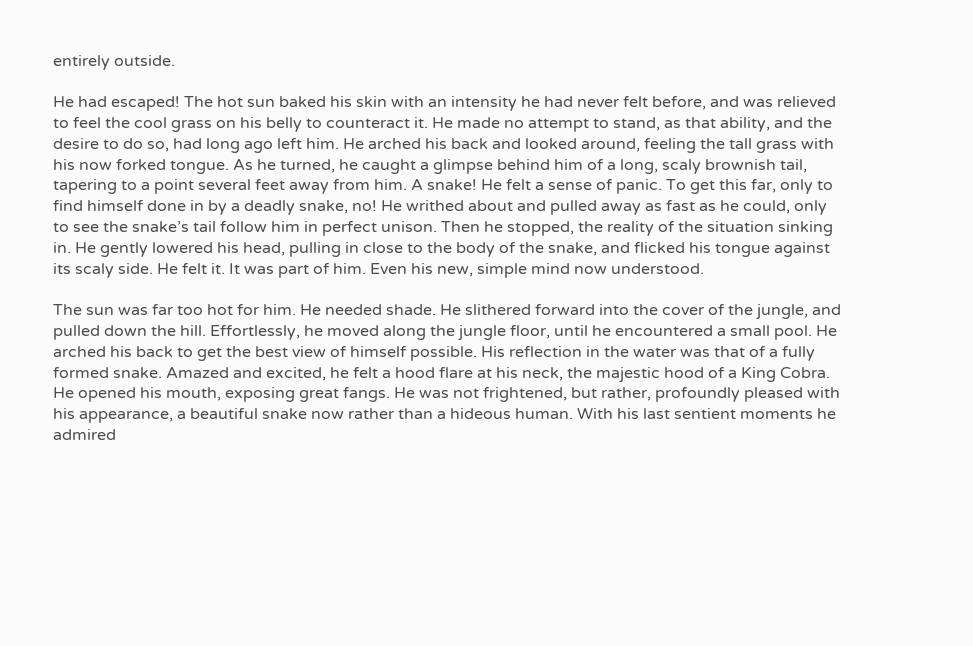entirely outside.

He had escaped! The hot sun baked his skin with an intensity he had never felt before, and was relieved to feel the cool grass on his belly to counteract it. He made no attempt to stand, as that ability, and the desire to do so, had long ago left him. He arched his back and looked around, feeling the tall grass with his now forked tongue. As he turned, he caught a glimpse behind him of a long, scaly brownish tail, tapering to a point several feet away from him. A snake! He felt a sense of panic. To get this far, only to find himself done in by a deadly snake, no! He writhed about and pulled away as fast as he could, only to see the snake’s tail follow him in perfect unison. Then he stopped, the reality of the situation sinking in. He gently lowered his head, pulling in close to the body of the snake, and flicked his tongue against its scaly side. He felt it. It was part of him. Even his new, simple mind now understood.

The sun was far too hot for him. He needed shade. He slithered forward into the cover of the jungle, and pulled down the hill. Effortlessly, he moved along the jungle floor, until he encountered a small pool. He arched his back to get the best view of himself possible. His reflection in the water was that of a fully formed snake. Amazed and excited, he felt a hood flare at his neck, the majestic hood of a King Cobra. He opened his mouth, exposing great fangs. He was not frightened, but rather, profoundly pleased with his appearance, a beautiful snake now rather than a hideous human. With his last sentient moments he admired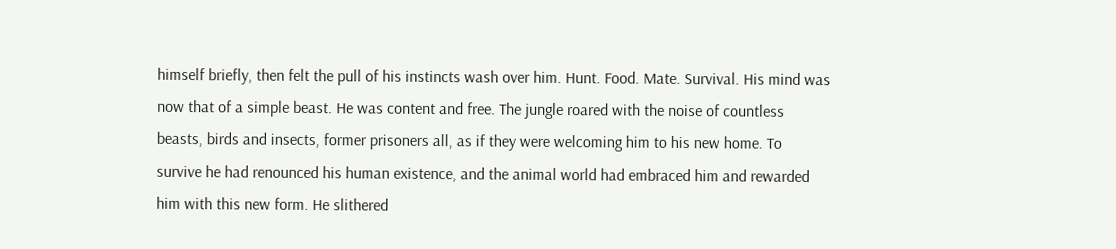himself briefly, then felt the pull of his instincts wash over him. Hunt. Food. Mate. Survival. His mind was now that of a simple beast. He was content and free. The jungle roared with the noise of countless beasts, birds and insects, former prisoners all, as if they were welcoming him to his new home. To survive he had renounced his human existence, and the animal world had embraced him and rewarded him with this new form. He slithered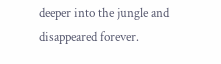deeper into the jungle and disappeared forever.